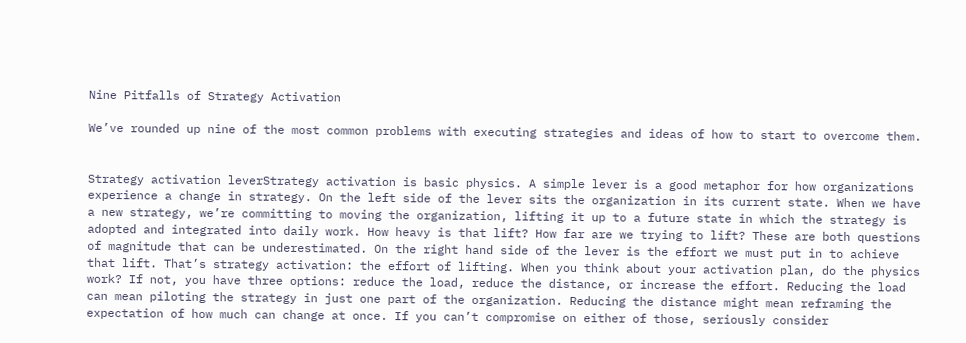Nine Pitfalls of Strategy Activation

We’ve rounded up nine of the most common problems with executing strategies and ideas of how to start to overcome them.


Strategy activation leverStrategy activation is basic physics. A simple lever is a good metaphor for how organizations experience a change in strategy. On the left side of the lever sits the organization in its current state. When we have a new strategy, we’re committing to moving the organization, lifting it up to a future state in which the strategy is adopted and integrated into daily work. How heavy is that lift? How far are we trying to lift? These are both questions of magnitude that can be underestimated. On the right hand side of the lever is the effort we must put in to achieve that lift. That’s strategy activation: the effort of lifting. When you think about your activation plan, do the physics work? If not, you have three options: reduce the load, reduce the distance, or increase the effort. Reducing the load can mean piloting the strategy in just one part of the organization. Reducing the distance might mean reframing the expectation of how much can change at once. If you can’t compromise on either of those, seriously consider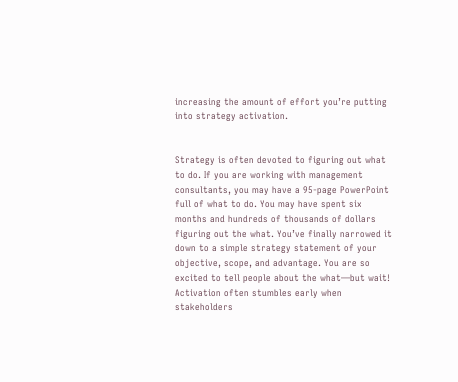increasing the amount of effort you’re putting into strategy activation.


Strategy is often devoted to figuring out what to do. If you are working with management consultants, you may have a 95-page PowerPoint full of what to do. You may have spent six months and hundreds of thousands of dollars figuring out the what. You’ve finally narrowed it down to a simple strategy statement of your objective, scope, and advantage. You are so excited to tell people about the what—but wait! Activation often stumbles early when stakeholders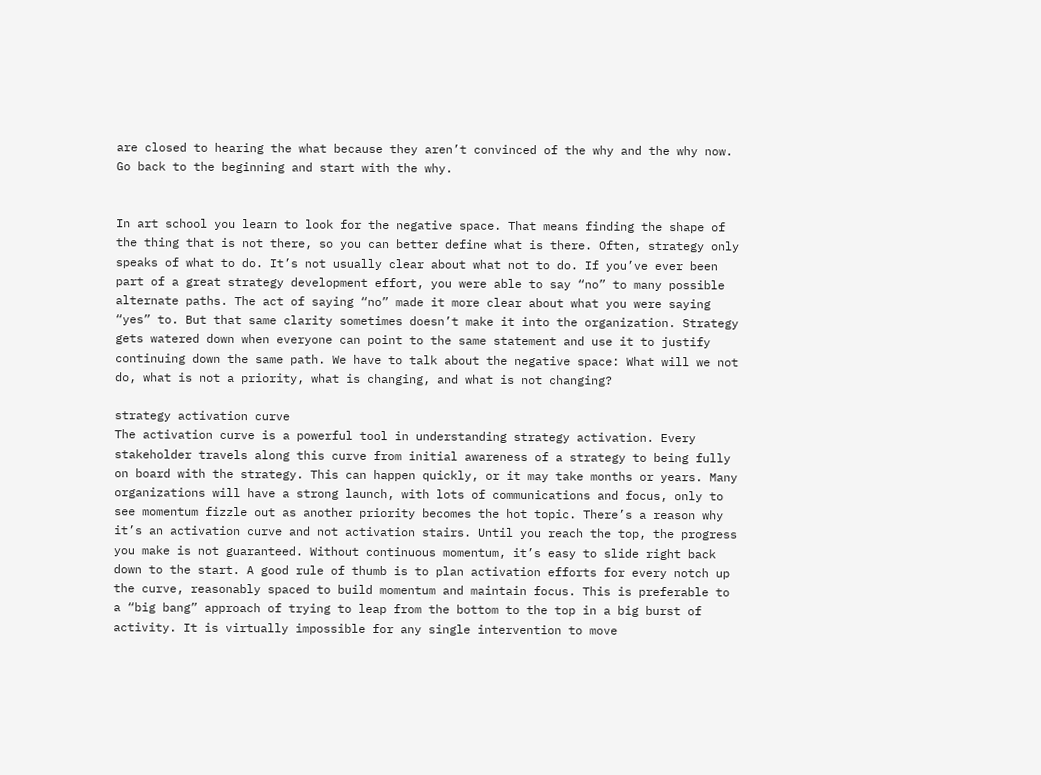are closed to hearing the what because they aren’t convinced of the why and the why now. Go back to the beginning and start with the why.


In art school you learn to look for the negative space. That means finding the shape of the thing that is not there, so you can better define what is there. Often, strategy only speaks of what to do. It’s not usually clear about what not to do. If you’ve ever been part of a great strategy development effort, you were able to say “no” to many possible alternate paths. The act of saying “no” made it more clear about what you were saying “yes” to. But that same clarity sometimes doesn’t make it into the organization. Strategy gets watered down when everyone can point to the same statement and use it to justify continuing down the same path. We have to talk about the negative space: What will we not do, what is not a priority, what is changing, and what is not changing?

strategy activation curve
The activation curve is a powerful tool in understanding strategy activation. Every stakeholder travels along this curve from initial awareness of a strategy to being fully on board with the strategy. This can happen quickly, or it may take months or years. Many organizations will have a strong launch, with lots of communications and focus, only to see momentum fizzle out as another priority becomes the hot topic. There’s a reason why it’s an activation curve and not activation stairs. Until you reach the top, the progress you make is not guaranteed. Without continuous momentum, it’s easy to slide right back down to the start. A good rule of thumb is to plan activation efforts for every notch up the curve, reasonably spaced to build momentum and maintain focus. This is preferable to a “big bang” approach of trying to leap from the bottom to the top in a big burst of activity. It is virtually impossible for any single intervention to move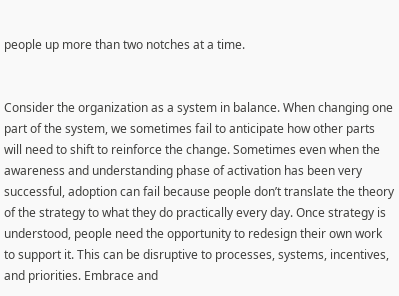people up more than two notches at a time.


Consider the organization as a system in balance. When changing one part of the system, we sometimes fail to anticipate how other parts will need to shift to reinforce the change. Sometimes even when the awareness and understanding phase of activation has been very successful, adoption can fail because people don’t translate the theory of the strategy to what they do practically every day. Once strategy is understood, people need the opportunity to redesign their own work to support it. This can be disruptive to processes, systems, incentives, and priorities. Embrace and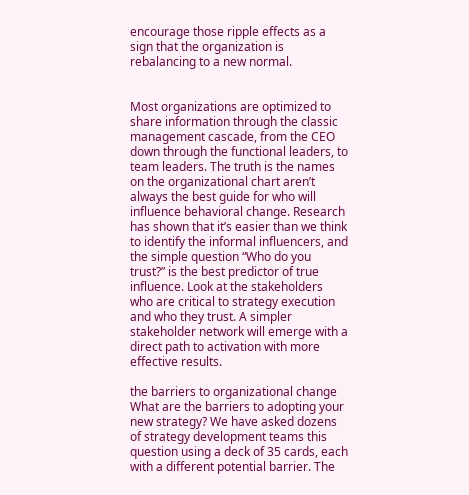encourage those ripple effects as a sign that the organization is rebalancing to a new normal.


Most organizations are optimized to share information through the classic management cascade, from the CEO down through the functional leaders, to team leaders. The truth is the names on the organizational chart aren’t always the best guide for who will influence behavioral change. Research has shown that it’s easier than we think to identify the informal influencers, and the simple question “Who do you trust?” is the best predictor of true influence. Look at the stakeholders who are critical to strategy execution and who they trust. A simpler stakeholder network will emerge with a direct path to activation with more effective results.

the barriers to organizational change
What are the barriers to adopting your new strategy? We have asked dozens of strategy development teams this question using a deck of 35 cards, each with a different potential barrier. The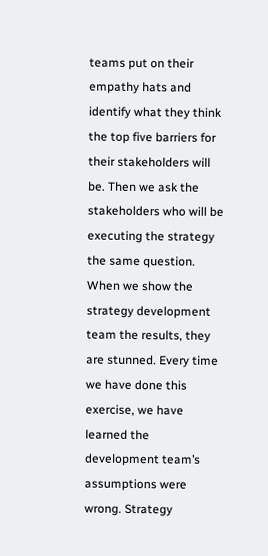teams put on their empathy hats and identify what they think the top five barriers for their stakeholders will be. Then we ask the stakeholders who will be executing the strategy the same question. When we show the strategy development team the results, they are stunned. Every time we have done this exercise, we have learned the development team’s assumptions were wrong. Strategy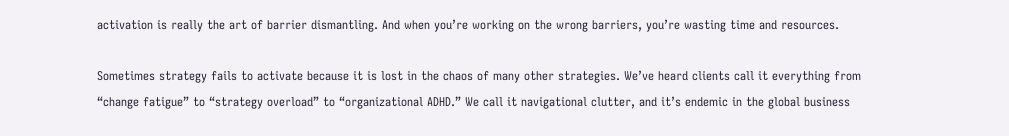activation is really the art of barrier dismantling. And when you’re working on the wrong barriers, you’re wasting time and resources.

Sometimes strategy fails to activate because it is lost in the chaos of many other strategies. We’ve heard clients call it everything from “change fatigue” to “strategy overload” to “organizational ADHD.” We call it navigational clutter, and it’s endemic in the global business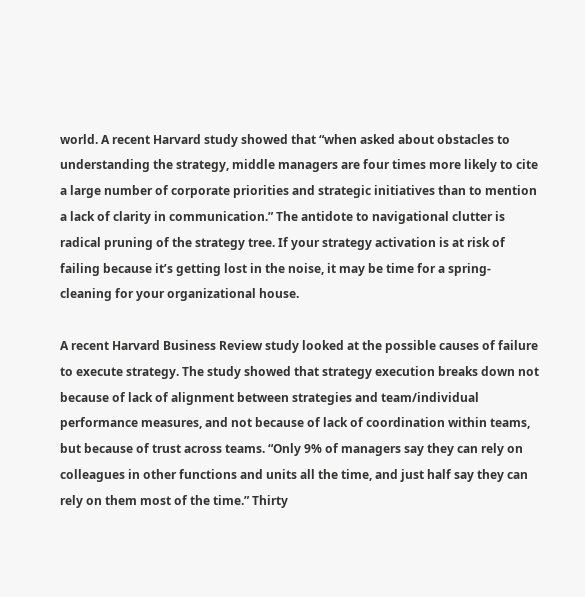world. A recent Harvard study showed that “when asked about obstacles to understanding the strategy, middle managers are four times more likely to cite a large number of corporate priorities and strategic initiatives than to mention a lack of clarity in communication.” The antidote to navigational clutter is radical pruning of the strategy tree. If your strategy activation is at risk of failing because it’s getting lost in the noise, it may be time for a spring-cleaning for your organizational house.

A recent Harvard Business Review study looked at the possible causes of failure to execute strategy. The study showed that strategy execution breaks down not because of lack of alignment between strategies and team/individual performance measures, and not because of lack of coordination within teams, but because of trust across teams. “Only 9% of managers say they can rely on colleagues in other functions and units all the time, and just half say they can rely on them most of the time.” Thirty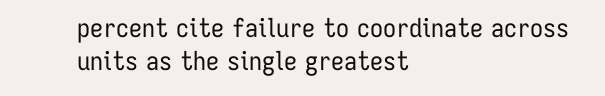percent cite failure to coordinate across units as the single greatest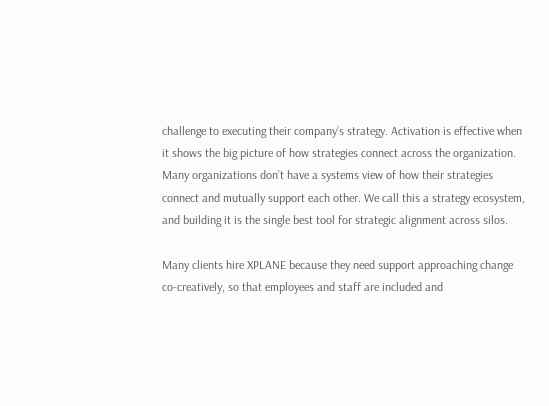challenge to executing their company’s strategy. Activation is effective when it shows the big picture of how strategies connect across the organization. Many organizations don’t have a systems view of how their strategies connect and mutually support each other. We call this a strategy ecosystem, and building it is the single best tool for strategic alignment across silos.

Many clients hire XPLANE because they need support approaching change co-creatively, so that employees and staff are included and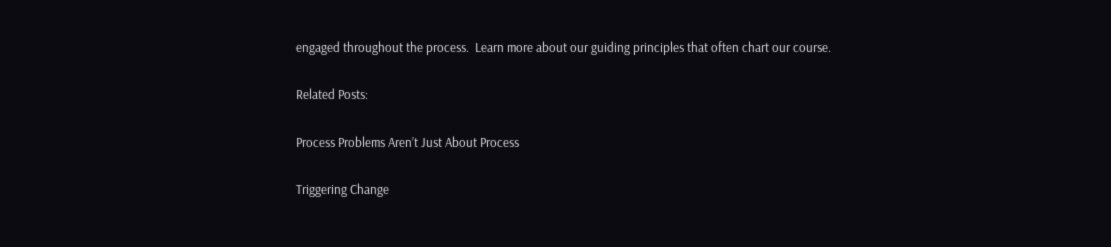engaged throughout the process.  Learn more about our guiding principles that often chart our course.

Related Posts:

Process Problems Aren’t Just About Process

Triggering Change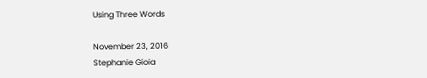Using Three Words

November 23, 2016
Stephanie Gioia